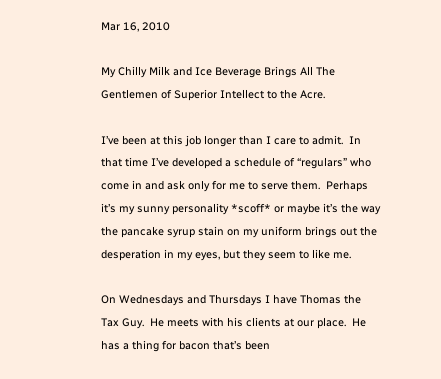Mar 16, 2010

My Chilly Milk and Ice Beverage Brings All The Gentlemen of Superior Intellect to the Acre.

I’ve been at this job longer than I care to admit.  In that time I’ve developed a schedule of “regulars” who come in and ask only for me to serve them.  Perhaps it’s my sunny personality *scoff* or maybe it’s the way the pancake syrup stain on my uniform brings out the desperation in my eyes, but they seem to like me.

On Wednesdays and Thursdays I have Thomas the Tax Guy.  He meets with his clients at our place.  He has a thing for bacon that’s been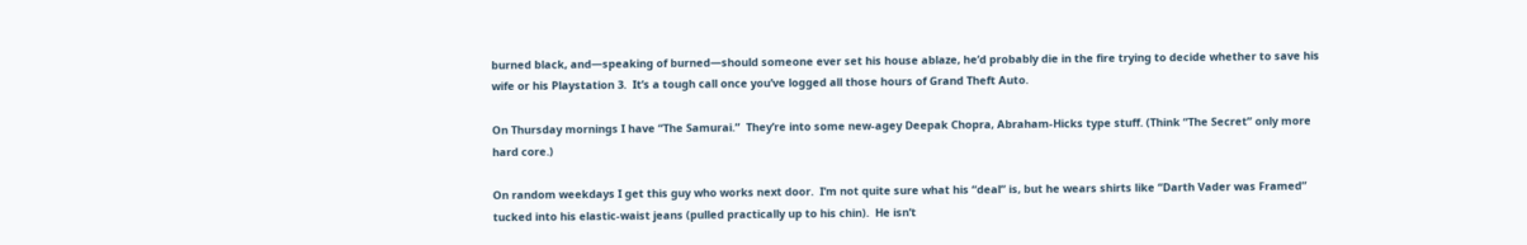burned black, and—speaking of burned—should someone ever set his house ablaze, he’d probably die in the fire trying to decide whether to save his wife or his Playstation 3.  It’s a tough call once you’ve logged all those hours of Grand Theft Auto.

On Thursday mornings I have “The Samurai.”  They’re into some new-agey Deepak Chopra, Abraham-Hicks type stuff. (Think “The Secret” only more hard core.)

On random weekdays I get this guy who works next door.  I’m not quite sure what his “deal” is, but he wears shirts like “Darth Vader was Framed” tucked into his elastic-waist jeans (pulled practically up to his chin).  He isn’t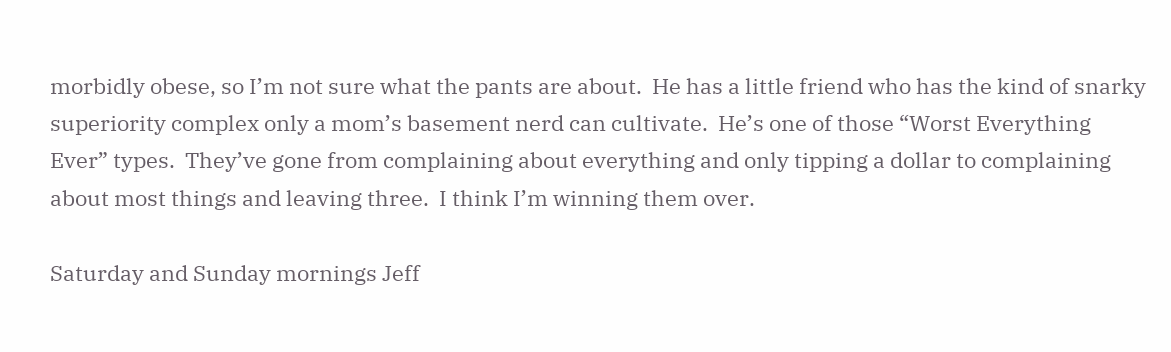morbidly obese, so I’m not sure what the pants are about.  He has a little friend who has the kind of snarky superiority complex only a mom’s basement nerd can cultivate.  He’s one of those “Worst Everything Ever” types.  They’ve gone from complaining about everything and only tipping a dollar to complaining about most things and leaving three.  I think I’m winning them over.

Saturday and Sunday mornings Jeff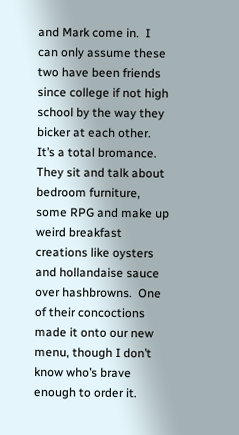and Mark come in.  I can only assume these two have been friends since college if not high school by the way they bicker at each other.  It’s a total bromance.  They sit and talk about bedroom furniture, some RPG and make up weird breakfast creations like oysters and hollandaise sauce over hashbrowns.  One of their concoctions made it onto our new menu, though I don’t know who’s brave enough to order it.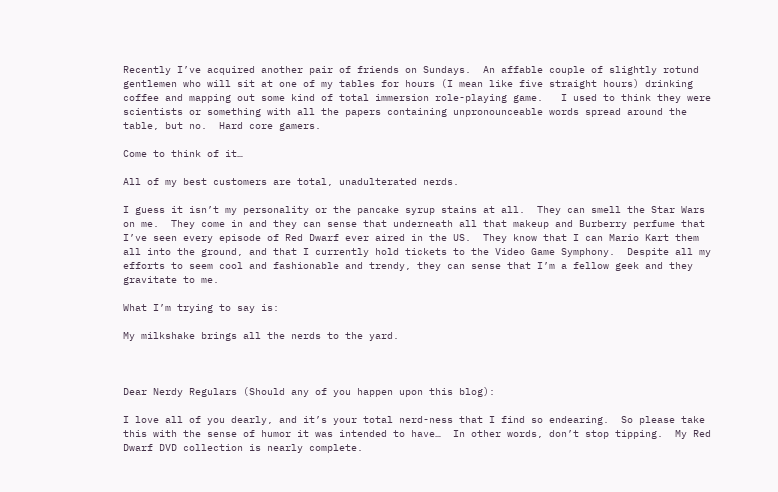Recently I’ve acquired another pair of friends on Sundays.  An affable couple of slightly rotund gentlemen who will sit at one of my tables for hours (I mean like five straight hours) drinking coffee and mapping out some kind of total immersion role-playing game.   I used to think they were scientists or something with all the papers containing unpronounceable words spread around the table, but no.  Hard core gamers.

Come to think of it…

All of my best customers are total, unadulterated nerds.

I guess it isn’t my personality or the pancake syrup stains at all.  They can smell the Star Wars on me.  They come in and they can sense that underneath all that makeup and Burberry perfume that I’ve seen every episode of Red Dwarf ever aired in the US.  They know that I can Mario Kart them all into the ground, and that I currently hold tickets to the Video Game Symphony.  Despite all my efforts to seem cool and fashionable and trendy, they can sense that I’m a fellow geek and they gravitate to me.

What I’m trying to say is:

My milkshake brings all the nerds to the yard.



Dear Nerdy Regulars (Should any of you happen upon this blog):

I love all of you dearly, and it’s your total nerd-ness that I find so endearing.  So please take this with the sense of humor it was intended to have…  In other words, don’t stop tipping.  My Red Dwarf DVD collection is nearly complete.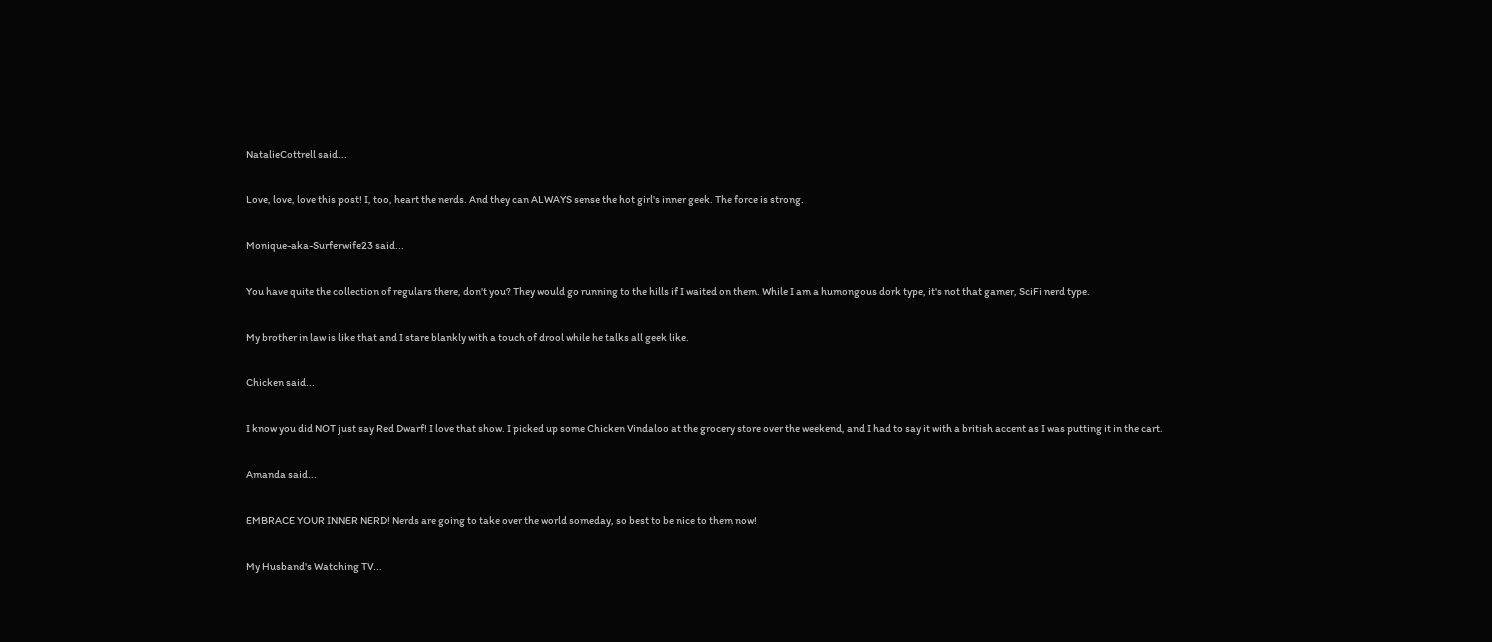NatalieCottrell said...

Love, love, love this post! I, too, heart the nerds. And they can ALWAYS sense the hot girl's inner geek. The force is strong.

Monique-aka-Surferwife23 said...

You have quite the collection of regulars there, don't you? They would go running to the hills if I waited on them. While I am a humongous dork type, it's not that gamer, SciFi nerd type.

My brother in law is like that and I stare blankly with a touch of drool while he talks all geek like.

Chicken said...

I know you did NOT just say Red Dwarf! I love that show. I picked up some Chicken Vindaloo at the grocery store over the weekend, and I had to say it with a british accent as I was putting it in the cart.

Amanda said...

EMBRACE YOUR INNER NERD! Nerds are going to take over the world someday, so best to be nice to them now!

My Husband's Watching TV...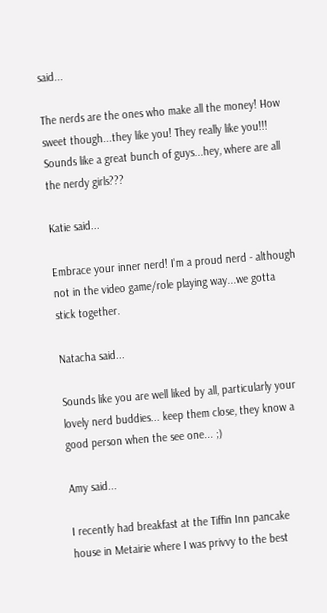said...

The nerds are the ones who make all the money! How sweet though...they like you! They really like you!!! Sounds like a great bunch of guys...hey, where are all the nerdy girls???

Katie said...

Embrace your inner nerd! I'm a proud nerd - although not in the video game/role playing way...we gotta stick together.

Natacha said...

Sounds like you are well liked by all, particularly your lovely nerd buddies... keep them close, they know a good person when the see one... ;)

Amy said...

I recently had breakfast at the Tiffin Inn pancake house in Metairie where I was privvy to the best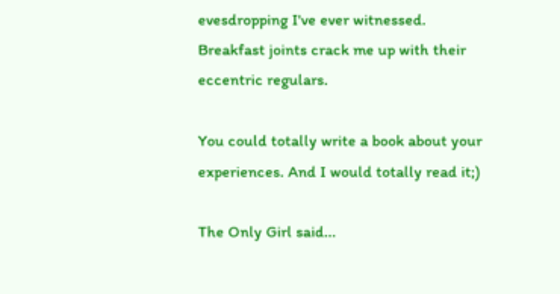evesdropping I've ever witnessed. Breakfast joints crack me up with their eccentric regulars.

You could totally write a book about your experiences. And I would totally read it;)

The Only Girl said...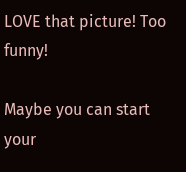LOVE that picture! Too funny!

Maybe you can start your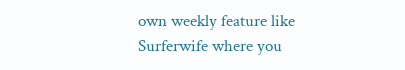own weekly feature like Surferwife where you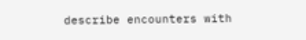describe encounters with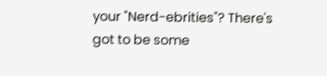your "Nerd-ebrities"? There's got to be some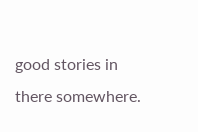good stories in there somewhere.